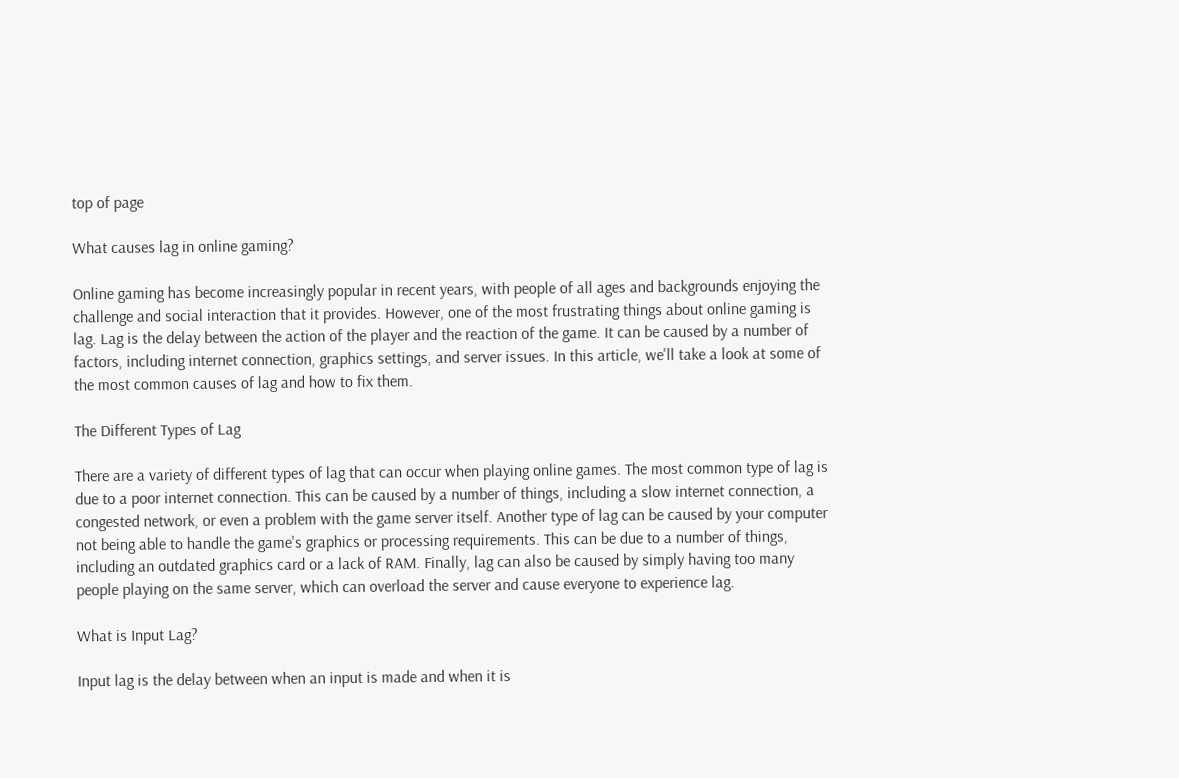top of page

What causes lag in online gaming?

Online gaming has become increasingly popular in recent years, with people of all ages and backgrounds enjoying the challenge and social interaction that it provides. However, one of the most frustrating things about online gaming is lag. Lag is the delay between the action of the player and the reaction of the game. It can be caused by a number of factors, including internet connection, graphics settings, and server issues. In this article, we'll take a look at some of the most common causes of lag and how to fix them.

The Different Types of Lag

There are a variety of different types of lag that can occur when playing online games. The most common type of lag is due to a poor internet connection. This can be caused by a number of things, including a slow internet connection, a congested network, or even a problem with the game server itself. Another type of lag can be caused by your computer not being able to handle the game's graphics or processing requirements. This can be due to a number of things, including an outdated graphics card or a lack of RAM. Finally, lag can also be caused by simply having too many people playing on the same server, which can overload the server and cause everyone to experience lag.

What is Input Lag?

Input lag is the delay between when an input is made and when it is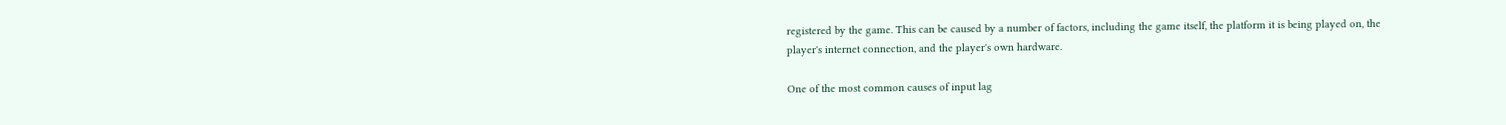registered by the game. This can be caused by a number of factors, including the game itself, the platform it is being played on, the player's internet connection, and the player's own hardware.

One of the most common causes of input lag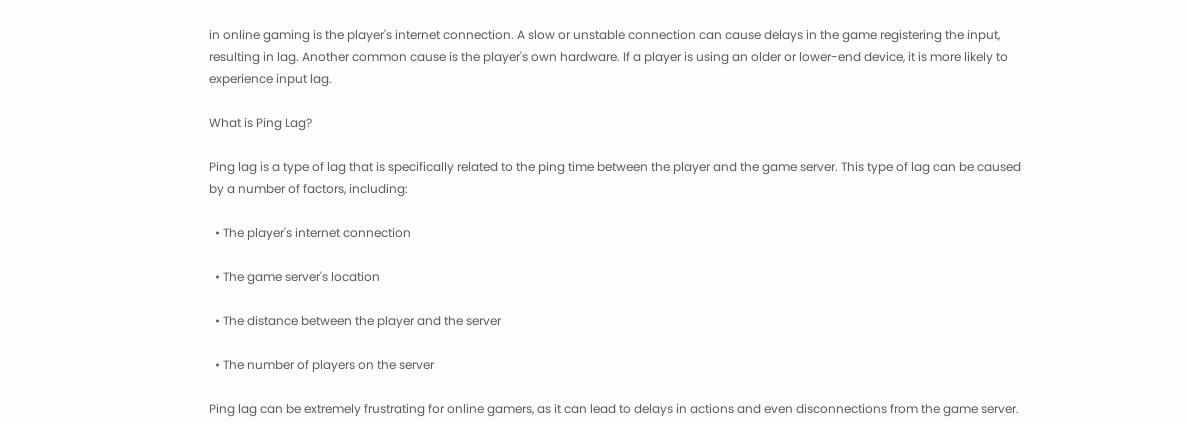in online gaming is the player's internet connection. A slow or unstable connection can cause delays in the game registering the input, resulting in lag. Another common cause is the player's own hardware. If a player is using an older or lower-end device, it is more likely to experience input lag.

What is Ping Lag?

Ping lag is a type of lag that is specifically related to the ping time between the player and the game server. This type of lag can be caused by a number of factors, including:

  • The player's internet connection

  • The game server's location

  • The distance between the player and the server

  • The number of players on the server

Ping lag can be extremely frustrating for online gamers, as it can lead to delays in actions and even disconnections from the game server.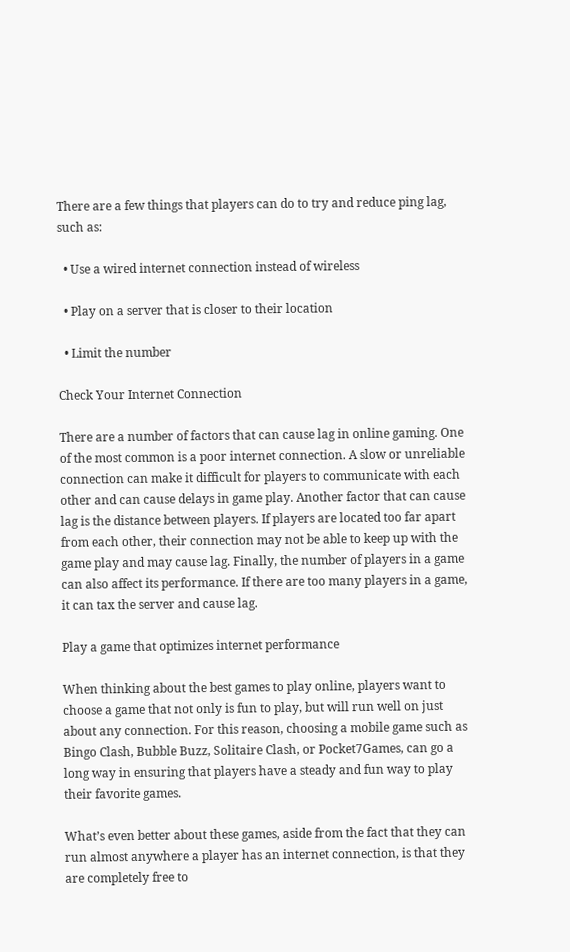There are a few things that players can do to try and reduce ping lag, such as:

  • Use a wired internet connection instead of wireless

  • Play on a server that is closer to their location

  • Limit the number

Check Your Internet Connection

There are a number of factors that can cause lag in online gaming. One of the most common is a poor internet connection. A slow or unreliable connection can make it difficult for players to communicate with each other and can cause delays in game play. Another factor that can cause lag is the distance between players. If players are located too far apart from each other, their connection may not be able to keep up with the game play and may cause lag. Finally, the number of players in a game can also affect its performance. If there are too many players in a game, it can tax the server and cause lag.

Play a game that optimizes internet performance

When thinking about the best games to play online, players want to choose a game that not only is fun to play, but will run well on just about any connection. For this reason, choosing a mobile game such as Bingo Clash, Bubble Buzz, Solitaire Clash, or Pocket7Games, can go a long way in ensuring that players have a steady and fun way to play their favorite games.

What’s even better about these games, aside from the fact that they can run almost anywhere a player has an internet connection, is that they are completely free to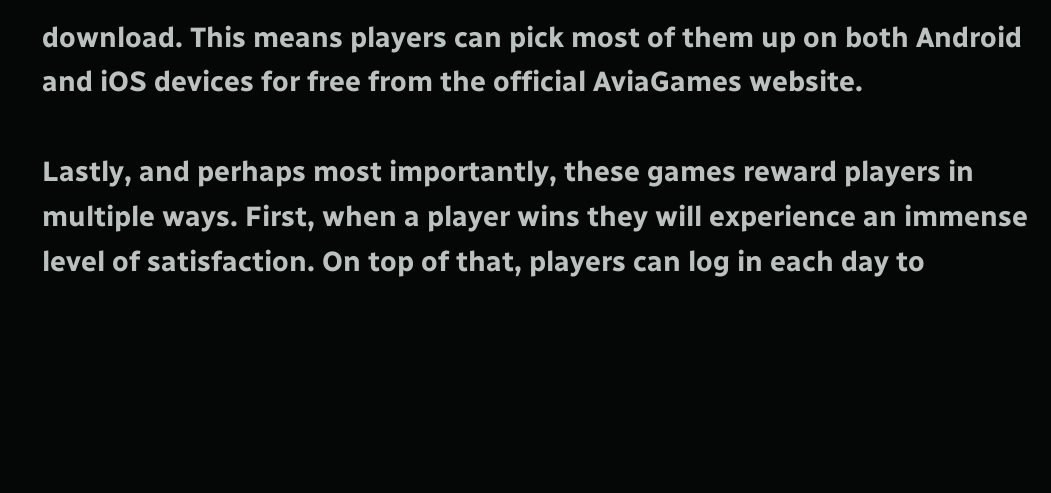download. This means players can pick most of them up on both Android and iOS devices for free from the official AviaGames website.

Lastly, and perhaps most importantly, these games reward players in multiple ways. First, when a player wins they will experience an immense level of satisfaction. On top of that, players can log in each day to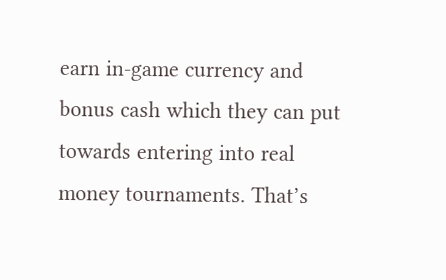earn in-game currency and bonus cash which they can put towards entering into real money tournaments. That’s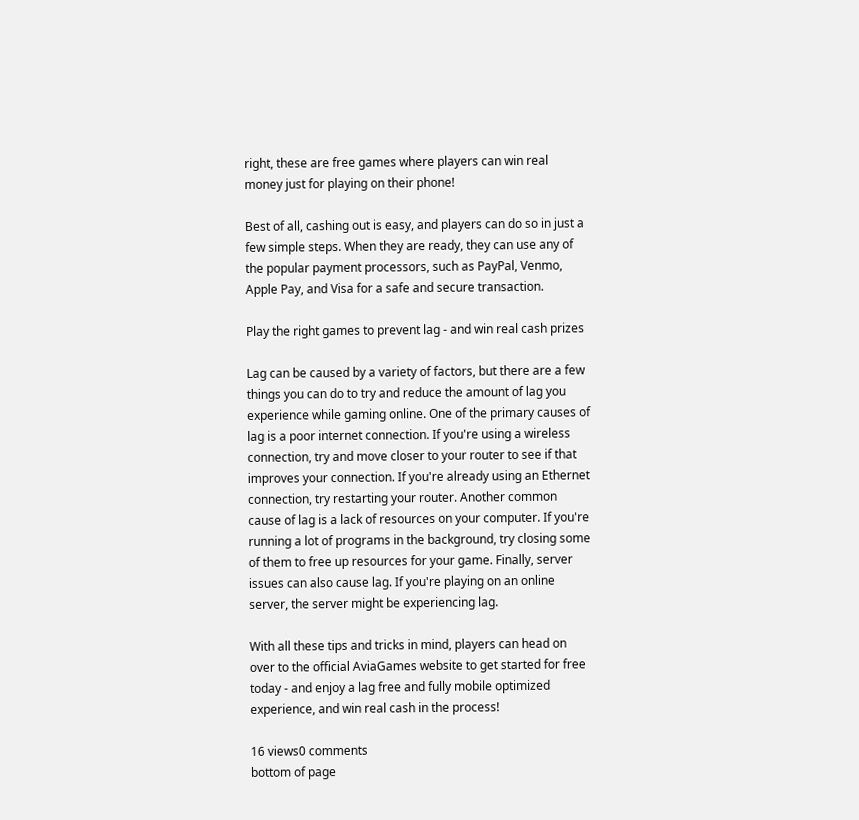right, these are free games where players can win real money just for playing on their phone!

Best of all, cashing out is easy, and players can do so in just a few simple steps. When they are ready, they can use any of the popular payment processors, such as PayPal, Venmo, Apple Pay, and Visa for a safe and secure transaction.

Play the right games to prevent lag - and win real cash prizes

Lag can be caused by a variety of factors, but there are a few things you can do to try and reduce the amount of lag you experience while gaming online. One of the primary causes of lag is a poor internet connection. If you're using a wireless connection, try and move closer to your router to see if that improves your connection. If you're already using an Ethernet connection, try restarting your router. Another common cause of lag is a lack of resources on your computer. If you're running a lot of programs in the background, try closing some of them to free up resources for your game. Finally, server issues can also cause lag. If you're playing on an online server, the server might be experiencing lag.

With all these tips and tricks in mind, players can head on over to the official AviaGames website to get started for free today - and enjoy a lag free and fully mobile optimized experience, and win real cash in the process!

16 views0 comments
bottom of page